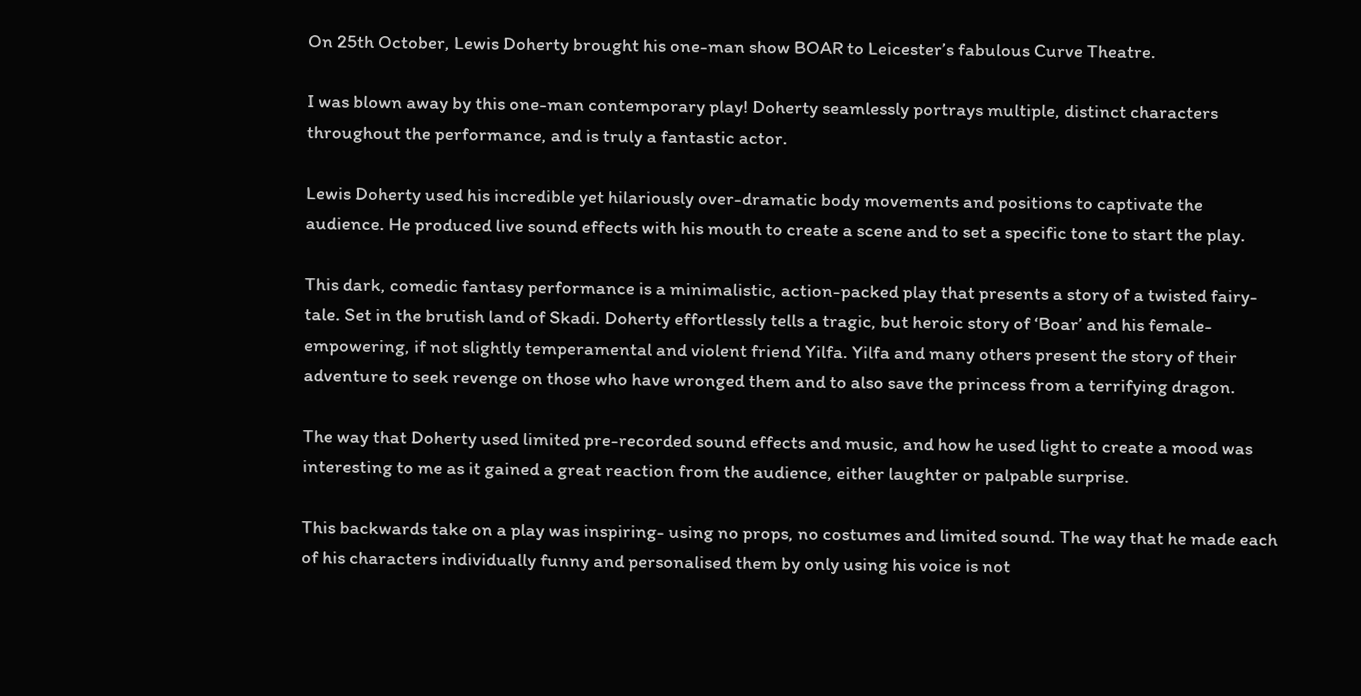On 25th October, Lewis Doherty brought his one-man show BOAR to Leicester’s fabulous Curve Theatre.

I was blown away by this one-man contemporary play! Doherty seamlessly portrays multiple, distinct characters throughout the performance, and is truly a fantastic actor.

Lewis Doherty used his incredible yet hilariously over-dramatic body movements and positions to captivate the audience. He produced live sound effects with his mouth to create a scene and to set a specific tone to start the play.

This dark, comedic fantasy performance is a minimalistic, action-packed play that presents a story of a twisted fairy-tale. Set in the brutish land of Skadi. Doherty effortlessly tells a tragic, but heroic story of ‘Boar’ and his female-empowering, if not slightly temperamental and violent friend Yilfa. Yilfa and many others present the story of their adventure to seek revenge on those who have wronged them and to also save the princess from a terrifying dragon.

The way that Doherty used limited pre-recorded sound effects and music, and how he used light to create a mood was interesting to me as it gained a great reaction from the audience, either laughter or palpable surprise.

This backwards take on a play was inspiring- using no props, no costumes and limited sound. The way that he made each of his characters individually funny and personalised them by only using his voice is not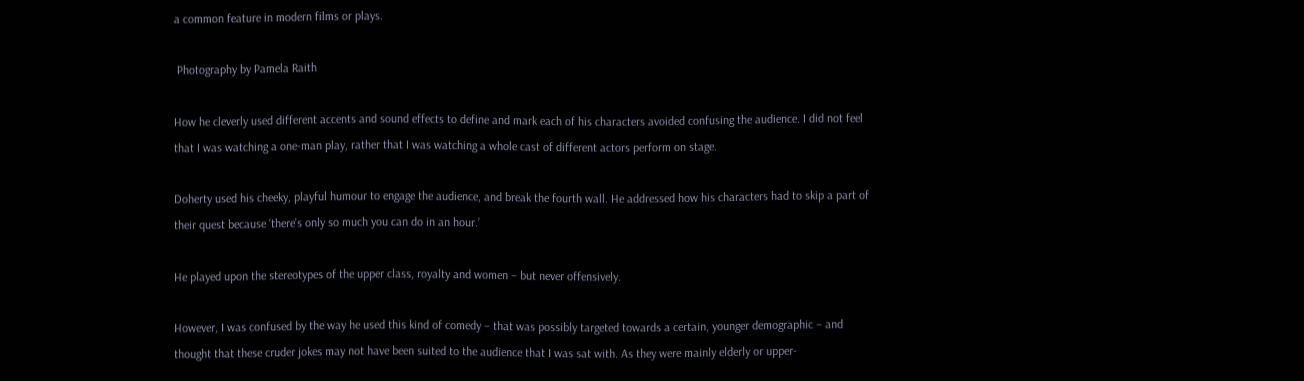a common feature in modern films or plays.

 Photography by Pamela Raith

How he cleverly used different accents and sound effects to define and mark each of his characters avoided confusing the audience. I did not feel that I was watching a one-man play, rather that I was watching a whole cast of different actors perform on stage.

Doherty used his cheeky, playful humour to engage the audience, and break the fourth wall. He addressed how his characters had to skip a part of their quest because ‘there’s only so much you can do in an hour.’

He played upon the stereotypes of the upper class, royalty and women – but never offensively.

However, I was confused by the way he used this kind of comedy – that was possibly targeted towards a certain, younger demographic – and thought that these cruder jokes may not have been suited to the audience that I was sat with. As they were mainly elderly or upper-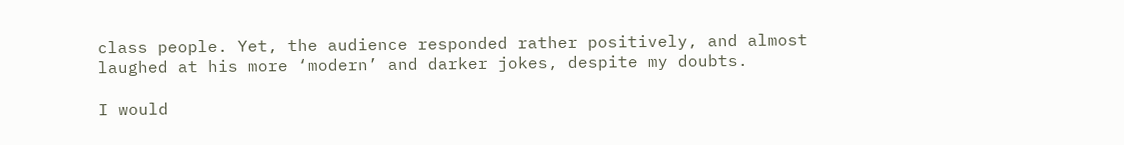class people. Yet, the audience responded rather positively, and almost laughed at his more ‘modern’ and darker jokes, despite my doubts.

I would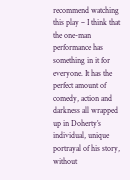recommend watching this play – I think that the one-man performance has something in it for everyone. It has the perfect amount of comedy, action and darkness all wrapped up in Doherty’s individual, unique portrayal of his story, without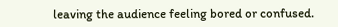leaving the audience feeling bored or confused.